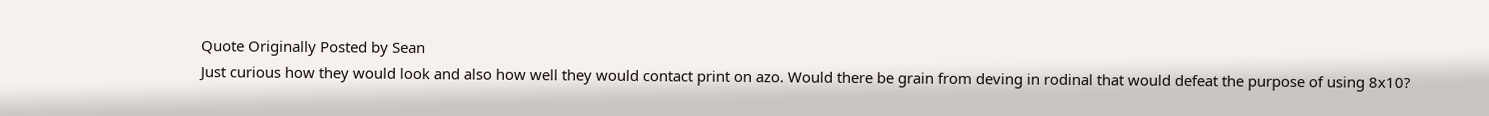Quote Originally Posted by Sean
Just curious how they would look and also how well they would contact print on azo. Would there be grain from deving in rodinal that would defeat the purpose of using 8x10?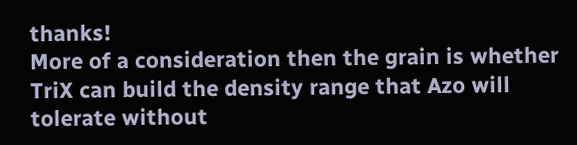thanks!
More of a consideration then the grain is whether TriX can build the density range that Azo will tolerate without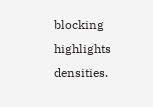blocking highlights densities.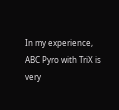In my experience, ABC Pyro with TriX is very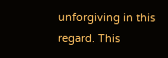unforgiving in this regard. This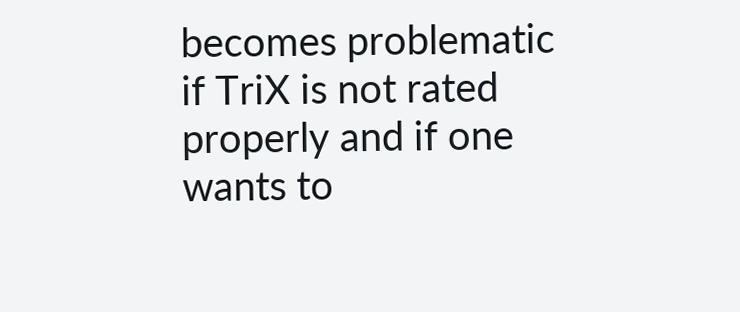becomes problematic if TriX is not rated properly and if one wants to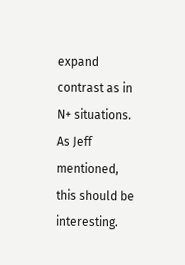expand contrast as in N+ situations. As Jeff mentioned, this should be interesting.